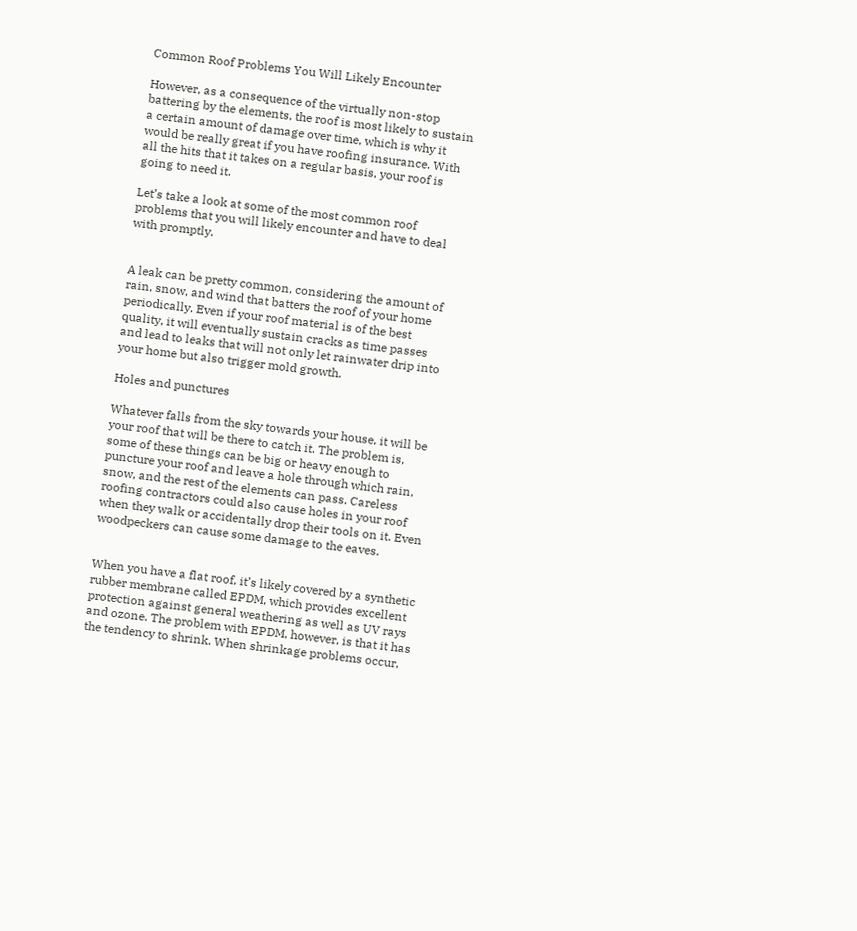Common Roof Problems You Will Likely Encounter

However, as a consequence of the virtually non-stop battering by the elements, the roof is most likely to sustain a certain amount of damage over time, which is why it would be really great if you have roofing insurance. With all the hits that it takes on a regular basis, your roof is going to need it.

Let’s take a look at some of the most common roof problems that you will likely encounter and have to deal with promptly.


A leak can be pretty common, considering the amount of rain, snow, and wind that batters the roof of your home periodically. Even if your roof material is of the best quality, it will eventually sustain cracks as time passes and lead to leaks that will not only let rainwater drip into your home but also trigger mold growth.

Holes and punctures

Whatever falls from the sky towards your house, it will be your roof that will be there to catch it. The problem is, some of these things can be big or heavy enough to puncture your roof and leave a hole through which rain, snow, and the rest of the elements can pass. Careless roofing contractors could also cause holes in your roof when they walk or accidentally drop their tools on it. Even woodpeckers can cause some damage to the eaves.


When you have a flat roof, it’s likely covered by a synthetic rubber membrane called EPDM, which provides excellent protection against general weathering as well as UV rays and ozone. The problem with EPDM, however, is that it has the tendency to shrink. When shrinkage problems occur,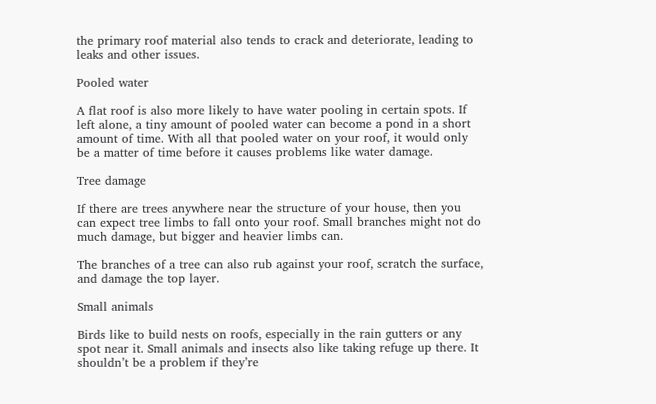the primary roof material also tends to crack and deteriorate, leading to leaks and other issues.

Pooled water

A flat roof is also more likely to have water pooling in certain spots. If left alone, a tiny amount of pooled water can become a pond in a short amount of time. With all that pooled water on your roof, it would only be a matter of time before it causes problems like water damage.

Tree damage

If there are trees anywhere near the structure of your house, then you can expect tree limbs to fall onto your roof. Small branches might not do much damage, but bigger and heavier limbs can.

The branches of a tree can also rub against your roof, scratch the surface, and damage the top layer.

Small animals

Birds like to build nests on roofs, especially in the rain gutters or any spot near it. Small animals and insects also like taking refuge up there. It shouldn’t be a problem if they’re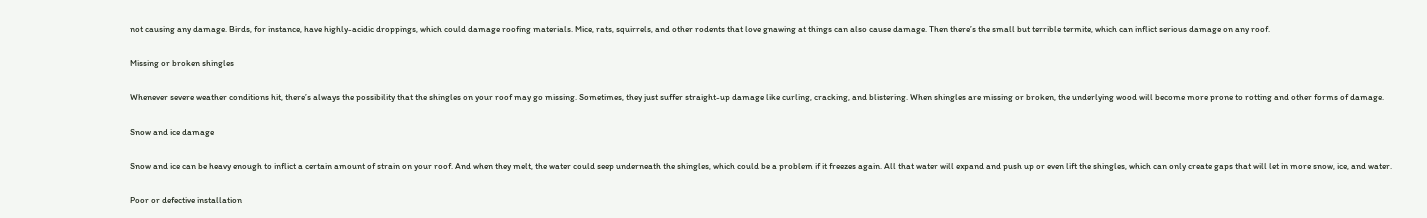not causing any damage. Birds, for instance, have highly-acidic droppings, which could damage roofing materials. Mice, rats, squirrels, and other rodents that love gnawing at things can also cause damage. Then there’s the small but terrible termite, which can inflict serious damage on any roof.

Missing or broken shingles

Whenever severe weather conditions hit, there’s always the possibility that the shingles on your roof may go missing. Sometimes, they just suffer straight-up damage like curling, cracking, and blistering. When shingles are missing or broken, the underlying wood will become more prone to rotting and other forms of damage.

Snow and ice damage

Snow and ice can be heavy enough to inflict a certain amount of strain on your roof. And when they melt, the water could seep underneath the shingles, which could be a problem if it freezes again. All that water will expand and push up or even lift the shingles, which can only create gaps that will let in more snow, ice, and water.

Poor or defective installation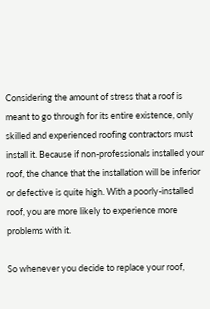Considering the amount of stress that a roof is meant to go through for its entire existence, only skilled and experienced roofing contractors must install it. Because if non-professionals installed your roof, the chance that the installation will be inferior or defective is quite high. With a poorly-installed roof, you are more likely to experience more problems with it.

So whenever you decide to replace your roof,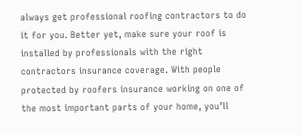always get professional roofing contractors to do it for you. Better yet, make sure your roof is installed by professionals with the right contractors insurance coverage. With people protected by roofers insurance working on one of the most important parts of your home, you’ll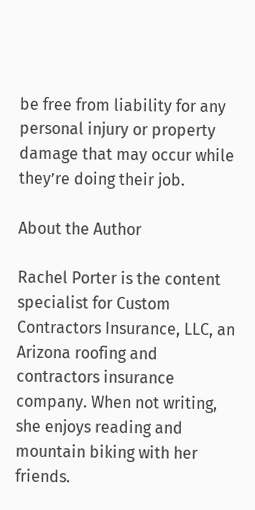be free from liability for any personal injury or property damage that may occur while they’re doing their job.

About the Author

Rachel Porter is the content specialist for Custom Contractors Insurance, LLC, an Arizona roofing and contractors insurance company. When not writing, she enjoys reading and mountain biking with her friends.